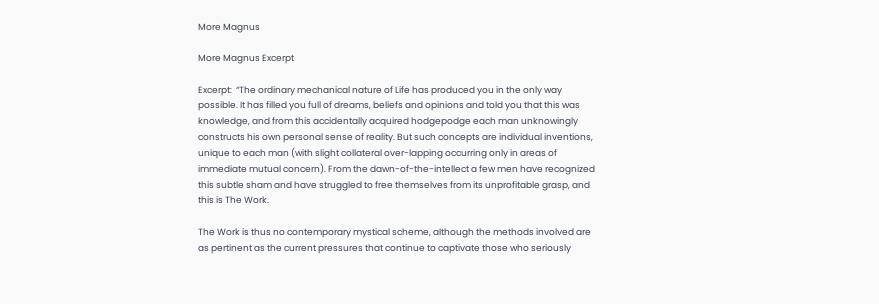More Magnus

More Magnus Excerpt

Excerpt:  “The ordinary mechanical nature of Life has produced you in the only way possible. It has filled you full of dreams, beliefs and opinions and told you that this was knowledge, and from this accidentally acquired hodgepodge each man unknowingly constructs his own personal sense of reality. But such concepts are individual inventions, unique to each man (with slight collateral over-lapping occurring only in areas of immediate mutual concern). From the dawn-of-the-intellect a few men have recognized this subtle sham and have struggled to free themselves from its unprofitable grasp, and this is The Work.

The Work is thus no contemporary mystical scheme, although the methods involved are as pertinent as the current pressures that continue to captivate those who seriously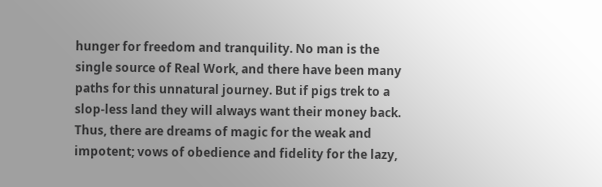hunger for freedom and tranquility. No man is the single source of Real Work, and there have been many paths for this unnatural journey. But if pigs trek to a slop-less land they will always want their money back. Thus, there are dreams of magic for the weak and impotent; vows of obedience and fidelity for the lazy,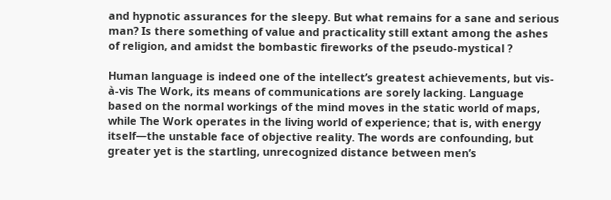and hypnotic assurances for the sleepy. But what remains for a sane and serious man? Is there something of value and practicality still extant among the ashes of religion, and amidst the bombastic fireworks of the pseudo-mystical ?

Human language is indeed one of the intellect’s greatest achievements, but vis-à-vis The Work, its means of communications are sorely lacking. Language based on the normal workings of the mind moves in the static world of maps, while The Work operates in the living world of experience; that is, with energy itself—the unstable face of objective reality. The words are confounding, but greater yet is the startling, unrecognized distance between men’s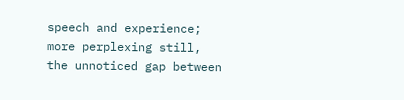speech and experience; more perplexing still, the unnoticed gap between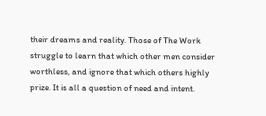their dreams and reality. Those of The Work struggle to learn that which other men consider worthless, and ignore that which others highly prize. It is all a question of need and intent.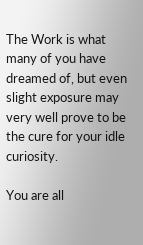The Work is what many of you have dreamed of, but even slight exposure may very well prove to be the cure for your idle curiosity.

You are all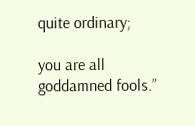quite ordinary;

you are all goddamned fools.”